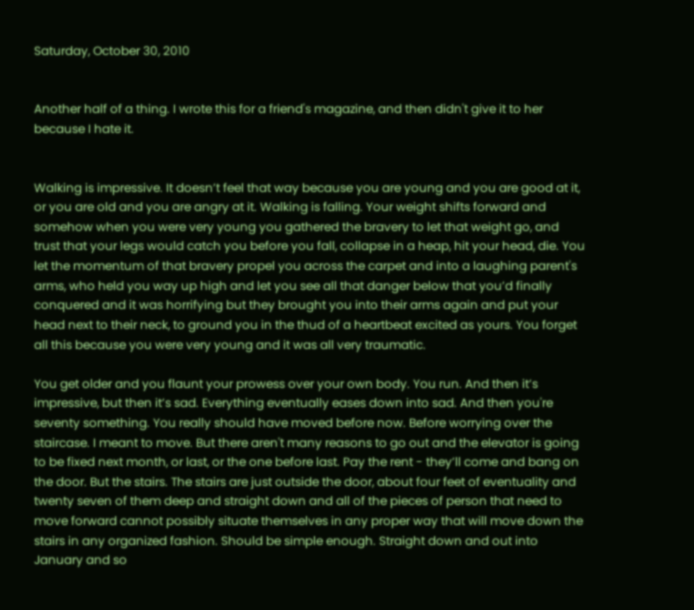Saturday, October 30, 2010


Another half of a thing. I wrote this for a friend's magazine, and then didn't give it to her because I hate it.


Walking is impressive. It doesn’t feel that way because you are young and you are good at it, or you are old and you are angry at it. Walking is falling. Your weight shifts forward and somehow when you were very young you gathered the bravery to let that weight go, and trust that your legs would catch you before you fall, collapse in a heap, hit your head, die. You let the momentum of that bravery propel you across the carpet and into a laughing parent's arms, who held you way up high and let you see all that danger below that you’d finally conquered and it was horrifying but they brought you into their arms again and put your head next to their neck, to ground you in the thud of a heartbeat excited as yours. You forget all this because you were very young and it was all very traumatic.

You get older and you flaunt your prowess over your own body. You run. And then it’s impressive, but then it’s sad. Everything eventually eases down into sad. And then you're seventy something. You really should have moved before now. Before worrying over the staircase. I meant to move. But there aren't many reasons to go out and the elevator is going to be fixed next month, or last, or the one before last. Pay the rent - they’ll come and bang on the door. But the stairs. The stairs are just outside the door, about four feet of eventuality and twenty seven of them deep and straight down and all of the pieces of person that need to move forward cannot possibly situate themselves in any proper way that will move down the stairs in any organized fashion. Should be simple enough. Straight down and out into January and so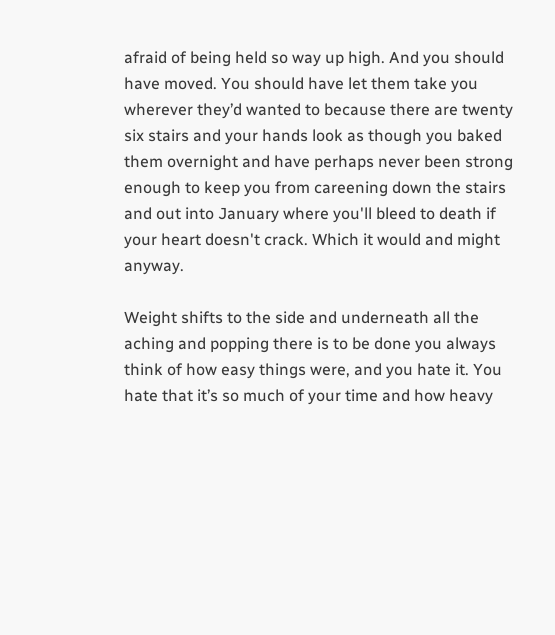afraid of being held so way up high. And you should have moved. You should have let them take you wherever they’d wanted to because there are twenty six stairs and your hands look as though you baked them overnight and have perhaps never been strong enough to keep you from careening down the stairs and out into January where you'll bleed to death if your heart doesn't crack. Which it would and might anyway.

Weight shifts to the side and underneath all the aching and popping there is to be done you always think of how easy things were, and you hate it. You hate that it’s so much of your time and how heavy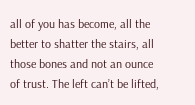all of you has become, all the better to shatter the stairs, all those bones and not an ounce of trust. The left can’t be lifted,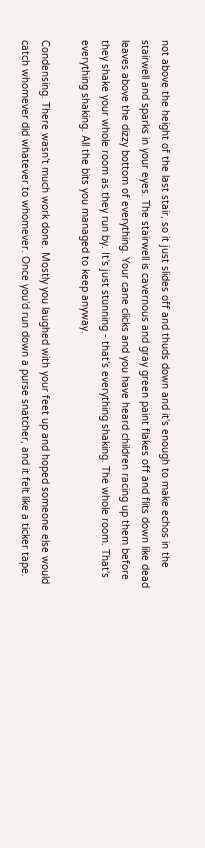not above the height of the last stair, so it just slides off and thuds down and it's enough to make echos in the stairwell and sparks in your eyes. The stairwell is cavernous and gray green paint flakes off and flits down like dead leaves above the dizzy bottom of everything. Your cane clicks and you have heard children racing up them before they shake your whole room as they run by. It’s just stunning - that’s everything shaking. The whole room. That's everything shaking. All the bits you managed to keep anyway.

Condensing. There wasn’t much work done. Mostly you laughed with your feet up and hoped someone else would catch whomever did whatever to whomever. Once you’d run down a purse snatcher, and it felt like a ticker tape.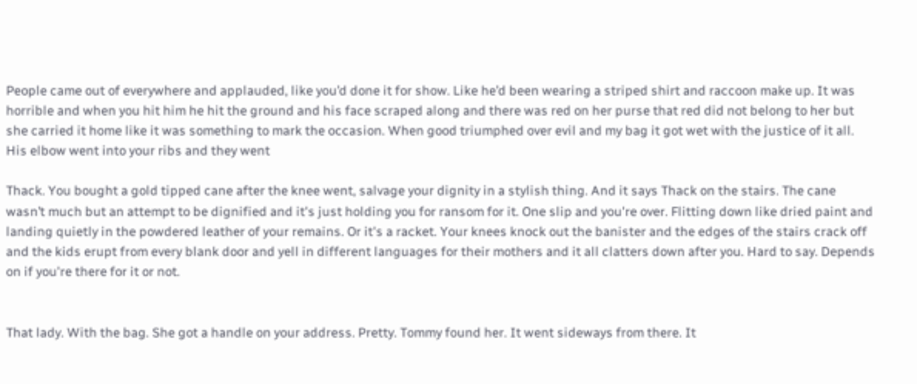People came out of everywhere and applauded, like you’d done it for show. Like he’d been wearing a striped shirt and raccoon make up. It was horrible and when you hit him he hit the ground and his face scraped along and there was red on her purse that red did not belong to her but she carried it home like it was something to mark the occasion. When good triumphed over evil and my bag it got wet with the justice of it all. His elbow went into your ribs and they went

Thack. You bought a gold tipped cane after the knee went, salvage your dignity in a stylish thing. And it says Thack on the stairs. The cane wasn’t much but an attempt to be dignified and it's just holding you for ransom for it. One slip and you're over. Flitting down like dried paint and landing quietly in the powdered leather of your remains. Or it's a racket. Your knees knock out the banister and the edges of the stairs crack off and the kids erupt from every blank door and yell in different languages for their mothers and it all clatters down after you. Hard to say. Depends on if you're there for it or not.


That lady. With the bag. She got a handle on your address. Pretty. Tommy found her. It went sideways from there. It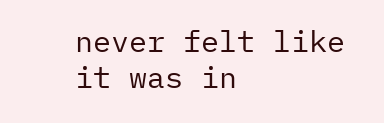never felt like it was in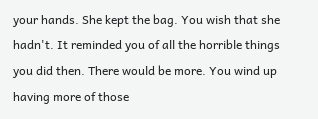your hands. She kept the bag. You wish that she hadn't. It reminded you of all the horrible things you did then. There would be more. You wind up having more of those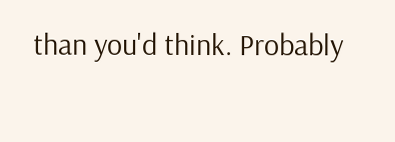than you'd think. Probably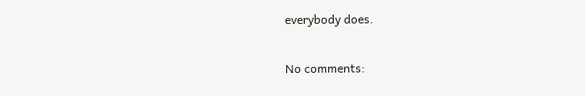everybody does.

No comments: